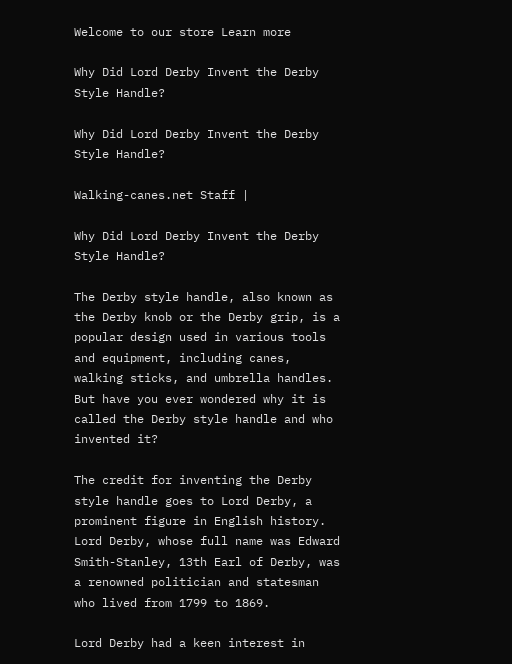Welcome to our store Learn more

Why Did Lord Derby Invent the Derby Style Handle?

Why Did Lord Derby Invent the Derby Style Handle?

Walking-canes.net Staff |

Why Did Lord Derby Invent the Derby Style Handle?

The Derby style handle, also known as the Derby knob or the Derby grip, is a popular design used in various tools and equipment, including canes, walking sticks, and umbrella handles. But have you ever wondered why it is called the Derby style handle and who invented it?

The credit for inventing the Derby style handle goes to Lord Derby, a prominent figure in English history. Lord Derby, whose full name was Edward Smith-Stanley, 13th Earl of Derby, was a renowned politician and statesman who lived from 1799 to 1869.

Lord Derby had a keen interest in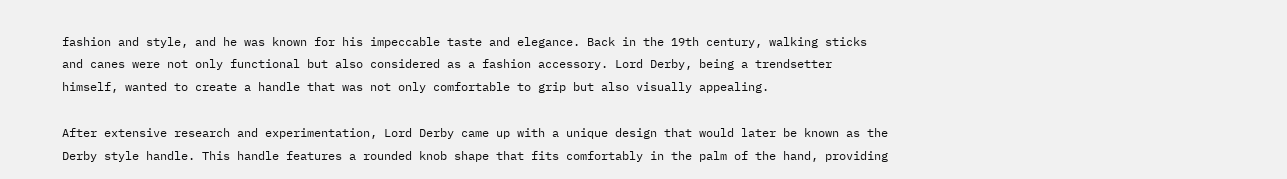fashion and style, and he was known for his impeccable taste and elegance. Back in the 19th century, walking sticks and canes were not only functional but also considered as a fashion accessory. Lord Derby, being a trendsetter himself, wanted to create a handle that was not only comfortable to grip but also visually appealing.

After extensive research and experimentation, Lord Derby came up with a unique design that would later be known as the Derby style handle. This handle features a rounded knob shape that fits comfortably in the palm of the hand, providing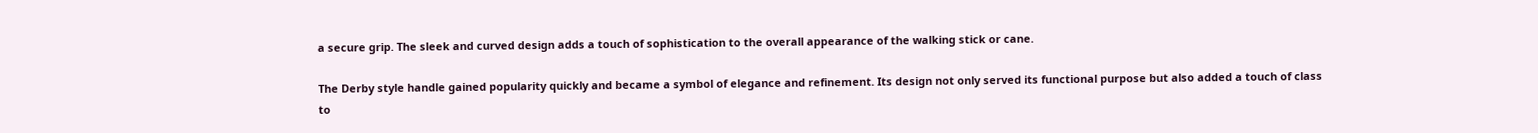a secure grip. The sleek and curved design adds a touch of sophistication to the overall appearance of the walking stick or cane.

The Derby style handle gained popularity quickly and became a symbol of elegance and refinement. Its design not only served its functional purpose but also added a touch of class to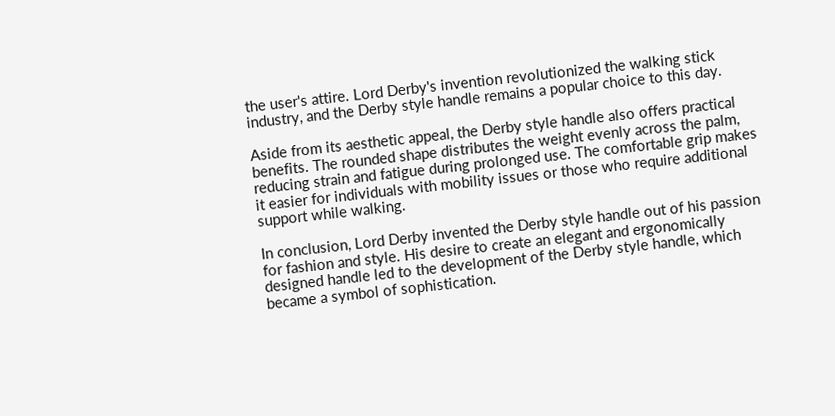the user's attire. Lord Derby's invention revolutionized the walking stick industry, and the Derby style handle remains a popular choice to this day.

Aside from its aesthetic appeal, the Derby style handle also offers practical benefits. The rounded shape distributes the weight evenly across the palm, reducing strain and fatigue during prolonged use. The comfortable grip makes it easier for individuals with mobility issues or those who require additional support while walking.

In conclusion, Lord Derby invented the Derby style handle out of his passion for fashion and style. His desire to create an elegant and ergonomically designed handle led to the development of the Derby style handle, which became a symbol of sophistication.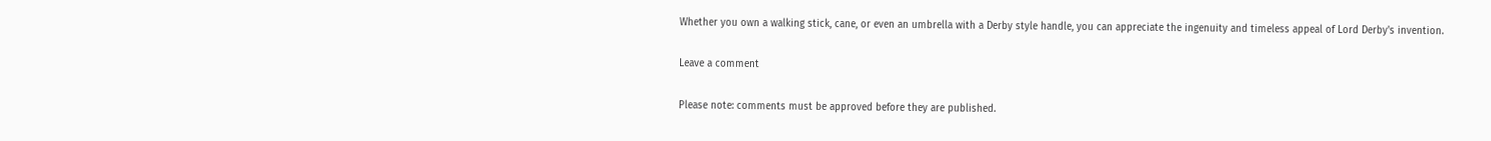Whether you own a walking stick, cane, or even an umbrella with a Derby style handle, you can appreciate the ingenuity and timeless appeal of Lord Derby's invention.

Leave a comment

Please note: comments must be approved before they are published.